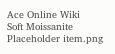Ace Online Wiki
Soft Moissanite
Placeholder item.png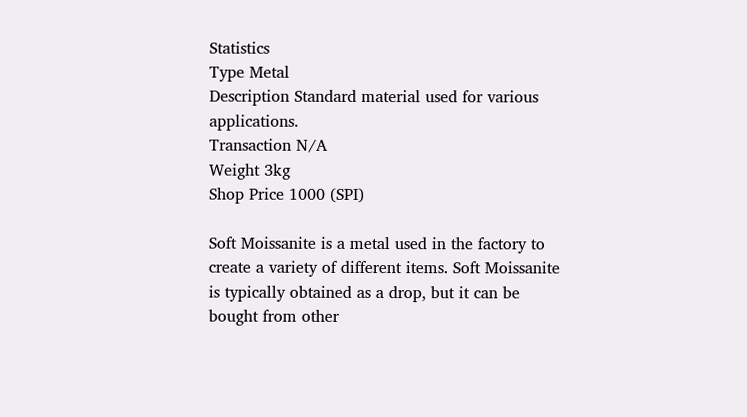Statistics
Type Metal
Description Standard material used for various applications.
Transaction N/A
Weight 3kg
Shop Price 1000 (SPI)

Soft Moissanite is a metal used in the factory to create a variety of different items. Soft Moissanite is typically obtained as a drop, but it can be bought from other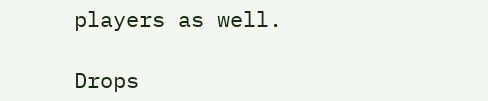players as well.

Drops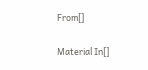From[]

Material In[]